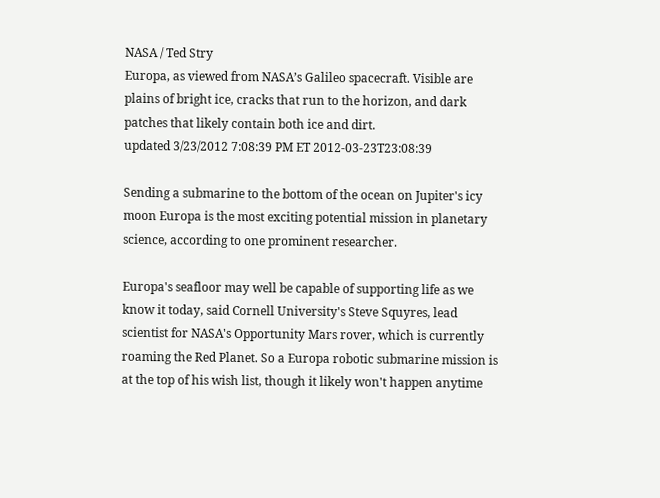NASA / Ted Stry
Europa, as viewed from NASA’s Galileo spacecraft. Visible are plains of bright ice, cracks that run to the horizon, and dark patches that likely contain both ice and dirt.
updated 3/23/2012 7:08:39 PM ET 2012-03-23T23:08:39

Sending a submarine to the bottom of the ocean on Jupiter's icy moon Europa is the most exciting potential mission in planetary science, according to one prominent researcher.

Europa's seafloor may well be capable of supporting life as we know it today, said Cornell University's Steve Squyres, lead scientist for NASA's Opportunity Mars rover, which is currently roaming the Red Planet. So a Europa robotic submarine mission is at the top of his wish list, though it likely won't happen anytime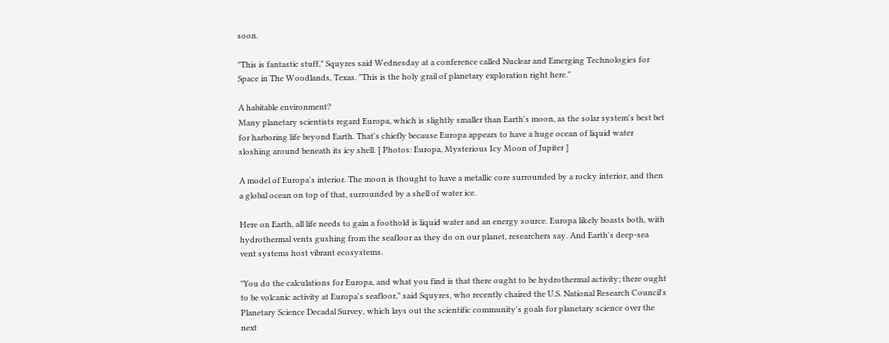soon.

"This is fantastic stuff," Squyres said Wednesday at a conference called Nuclear and Emerging Technologies for Space in The Woodlands, Texas. "This is the holy grail of planetary exploration right here."

A habitable environment?
Many planetary scientists regard Europa, which is slightly smaller than Earth's moon, as the solar system's best bet for harboring life beyond Earth. That's chiefly because Europa appears to have a huge ocean of liquid water sloshing around beneath its icy shell. [ Photos: Europa, Mysterious Icy Moon of Jupiter ]

A model of Europa's interior. The moon is thought to have a metallic core surrounded by a rocky interior, and then a global ocean on top of that, surrounded by a shell of water ice.

Here on Earth, all life needs to gain a foothold is liquid water and an energy source. Europa likely boasts both, with hydrothermal vents gushing from the seafloor as they do on our planet, researchers say. And Earth's deep-sea vent systems host vibrant ecosystems.

"You do the calculations for Europa, and what you find is that there ought to be hydrothermal activity; there ought to be volcanic activity at Europa's seafloor," said Squyres, who recently chaired the U.S. National Research Council's Planetary Science Decadal Survey, which lays out the scientific community's goals for planetary science over the next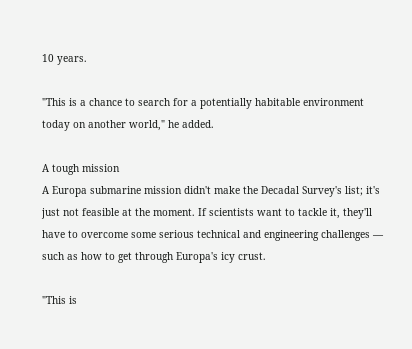10 years.

"This is a chance to search for a potentially habitable environment today on another world," he added.

A tough mission
A Europa submarine mission didn't make the Decadal Survey's list; it's just not feasible at the moment. If scientists want to tackle it, they'll have to overcome some serious technical and engineering challenges — such as how to get through Europa's icy crust.

"This is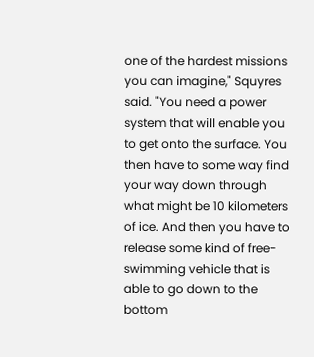one of the hardest missions you can imagine," Squyres said. "You need a power system that will enable you to get onto the surface. You then have to some way find your way down through what might be 10 kilometers of ice. And then you have to release some kind of free-swimming vehicle that is able to go down to the bottom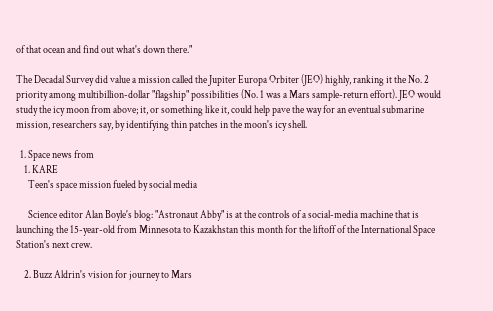of that ocean and find out what's down there."

The Decadal Survey did value a mission called the Jupiter Europa Orbiter (JEO) highly, ranking it the No. 2 priority among multibillion-dollar "flagship" possibilities (No. 1 was a Mars sample-return effort). JEO would study the icy moon from above; it, or something like it, could help pave the way for an eventual submarine mission, researchers say, by identifying thin patches in the moon's icy shell.

  1. Space news from
    1. KARE
      Teen's space mission fueled by social media

      Science editor Alan Boyle's blog: "Astronaut Abby" is at the controls of a social-media machine that is launching the 15-year-old from Minnesota to Kazakhstan this month for the liftoff of the International Space Station's next crew.

    2. Buzz Aldrin's vision for journey to Mars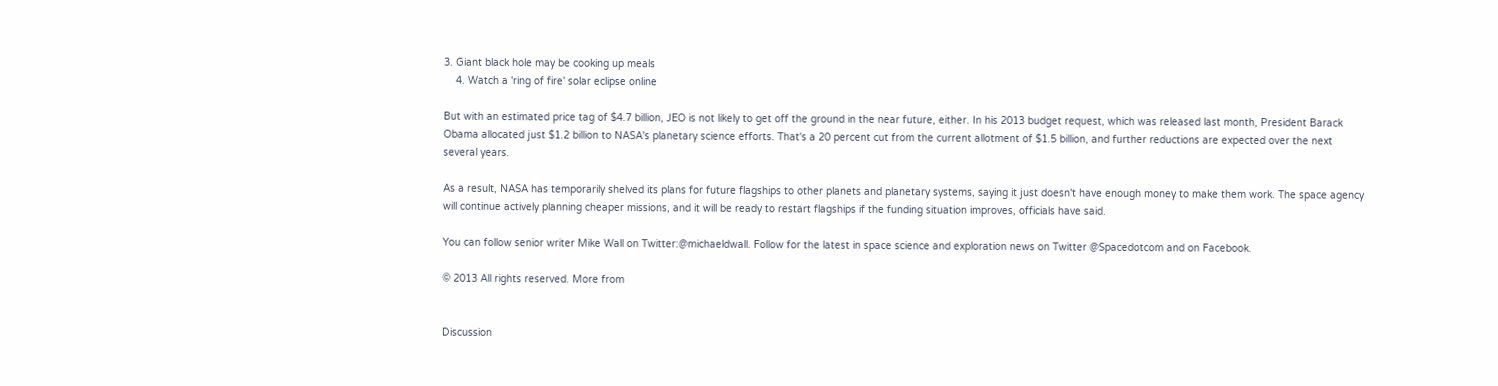3. Giant black hole may be cooking up meals
    4. Watch a 'ring of fire' solar eclipse online

But with an estimated price tag of $4.7 billion, JEO is not likely to get off the ground in the near future, either. In his 2013 budget request, which was released last month, President Barack Obama allocated just $1.2 billion to NASA's planetary science efforts. That's a 20 percent cut from the current allotment of $1.5 billion, and further reductions are expected over the next several years.

As a result, NASA has temporarily shelved its plans for future flagships to other planets and planetary systems, saying it just doesn't have enough money to make them work. The space agency will continue actively planning cheaper missions, and it will be ready to restart flagships if the funding situation improves, officials have said.

You can follow senior writer Mike Wall on Twitter:@michaeldwall. Follow for the latest in space science and exploration news on Twitter @Spacedotcom and on Facebook.

© 2013 All rights reserved. More from


Discussion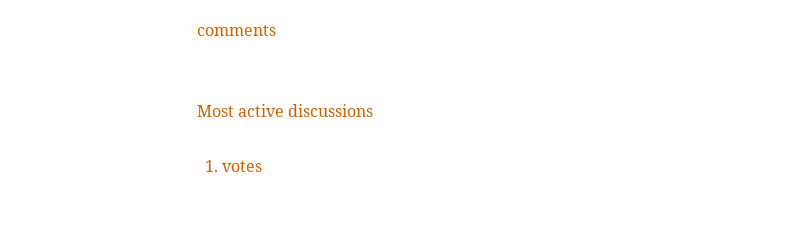comments


Most active discussions

  1. votes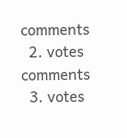comments
  2. votes comments
  3. votes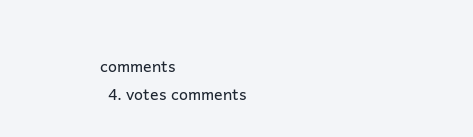comments
  4. votes comments